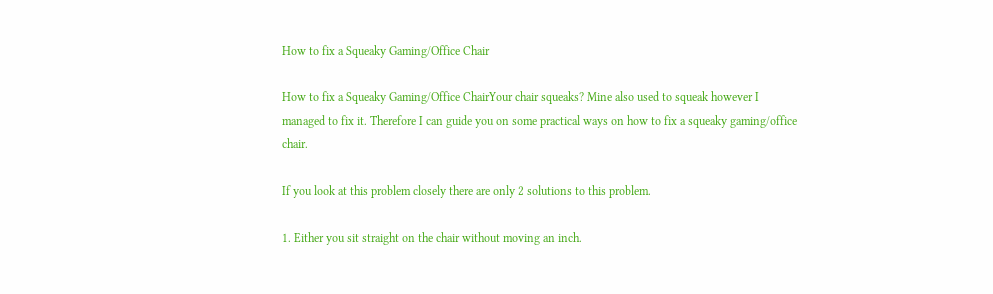How to fix a Squeaky Gaming/Office Chair

How to fix a Squeaky Gaming/Office ChairYour chair squeaks? Mine also used to squeak however I managed to fix it. Therefore I can guide you on some practical ways on how to fix a squeaky gaming/office chair.

If you look at this problem closely there are only 2 solutions to this problem.

1. Either you sit straight on the chair without moving an inch.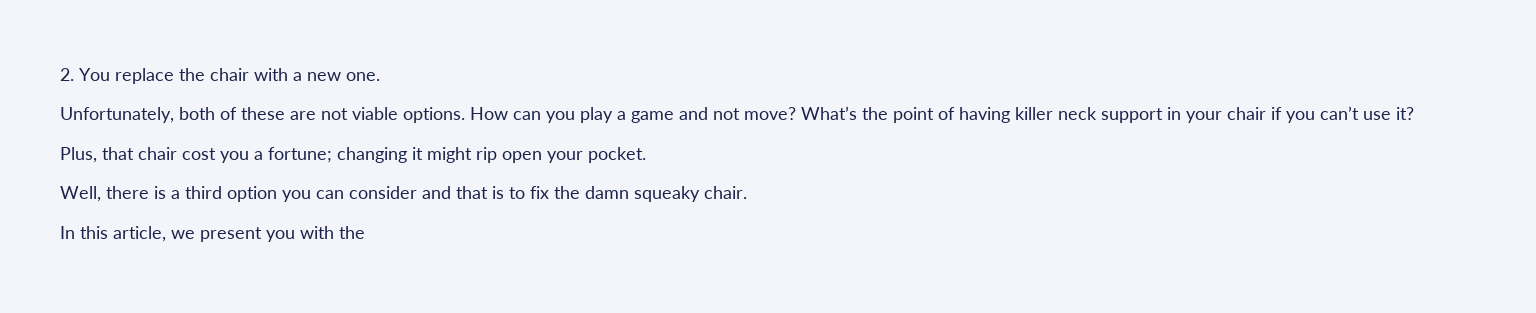2. You replace the chair with a new one.

Unfortunately, both of these are not viable options. How can you play a game and not move? What’s the point of having killer neck support in your chair if you can’t use it?

Plus, that chair cost you a fortune; changing it might rip open your pocket.

Well, there is a third option you can consider and that is to fix the damn squeaky chair.

In this article, we present you with the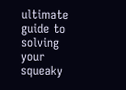ultimate guide to solving your squeaky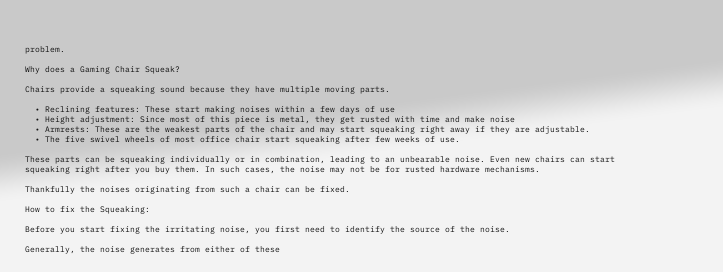problem.

Why does a Gaming Chair Squeak?

Chairs provide a squeaking sound because they have multiple moving parts.

  • Reclining features: These start making noises within a few days of use
  • Height adjustment: Since most of this piece is metal, they get rusted with time and make noise
  • Armrests: These are the weakest parts of the chair and may start squeaking right away if they are adjustable.
  • The five swivel wheels of most office chair start squeaking after few weeks of use.

These parts can be squeaking individually or in combination, leading to an unbearable noise. Even new chairs can start squeaking right after you buy them. In such cases, the noise may not be for rusted hardware mechanisms.

Thankfully the noises originating from such a chair can be fixed.

How to fix the Squeaking:

Before you start fixing the irritating noise, you first need to identify the source of the noise.

Generally, the noise generates from either of these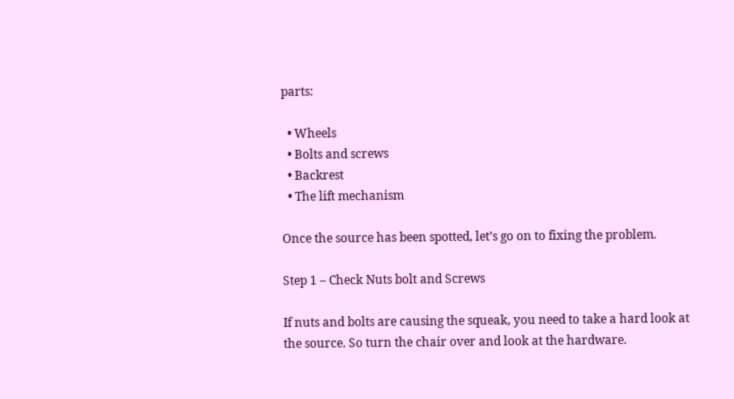parts:

  • Wheels
  • Bolts and screws
  • Backrest
  • The lift mechanism

Once the source has been spotted, let’s go on to fixing the problem.

Step 1 – Check Nuts bolt and Screws

If nuts and bolts are causing the squeak, you need to take a hard look at the source. So turn the chair over and look at the hardware.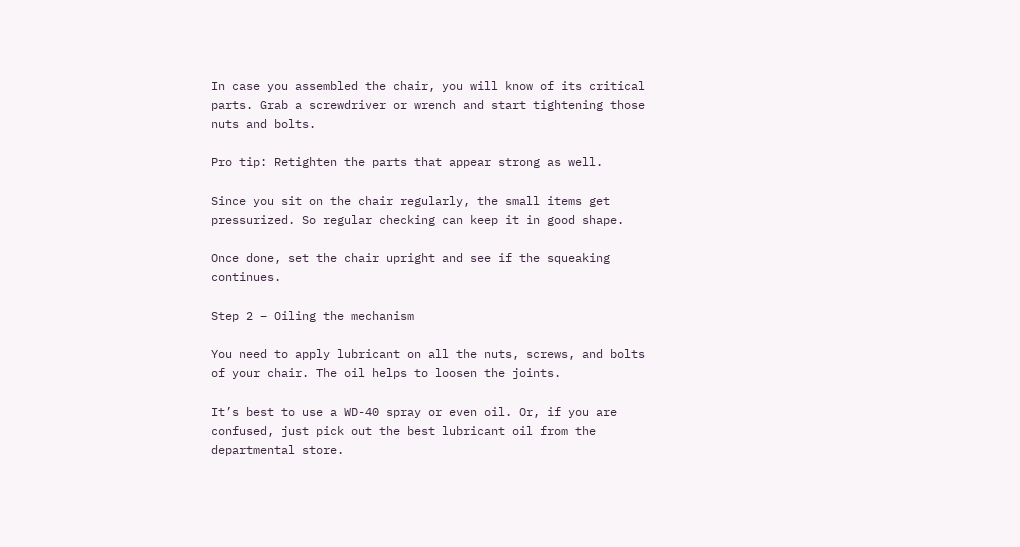In case you assembled the chair, you will know of its critical parts. Grab a screwdriver or wrench and start tightening those nuts and bolts.

Pro tip: Retighten the parts that appear strong as well.

Since you sit on the chair regularly, the small items get pressurized. So regular checking can keep it in good shape.

Once done, set the chair upright and see if the squeaking continues.

Step 2 – Oiling the mechanism

You need to apply lubricant on all the nuts, screws, and bolts of your chair. The oil helps to loosen the joints.

It’s best to use a WD-40 spray or even oil. Or, if you are confused, just pick out the best lubricant oil from the departmental store.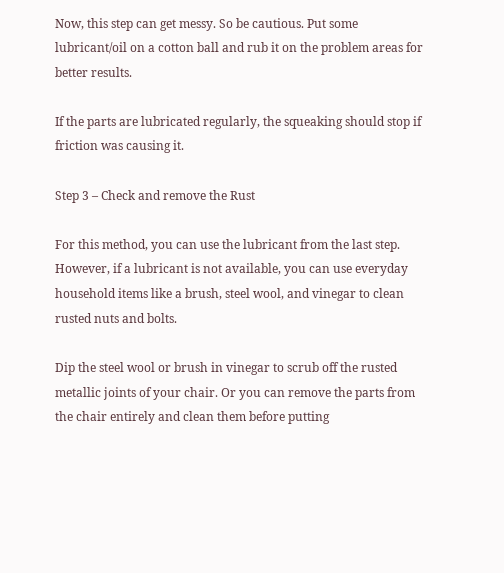Now, this step can get messy. So be cautious. Put some lubricant/oil on a cotton ball and rub it on the problem areas for better results.

If the parts are lubricated regularly, the squeaking should stop if friction was causing it.

Step 3 – Check and remove the Rust

For this method, you can use the lubricant from the last step. However, if a lubricant is not available, you can use everyday household items like a brush, steel wool, and vinegar to clean rusted nuts and bolts.

Dip the steel wool or brush in vinegar to scrub off the rusted metallic joints of your chair. Or you can remove the parts from the chair entirely and clean them before putting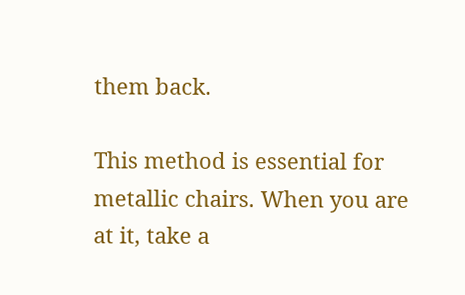them back.

This method is essential for metallic chairs. When you are at it, take a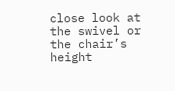close look at the swivel or the chair’s height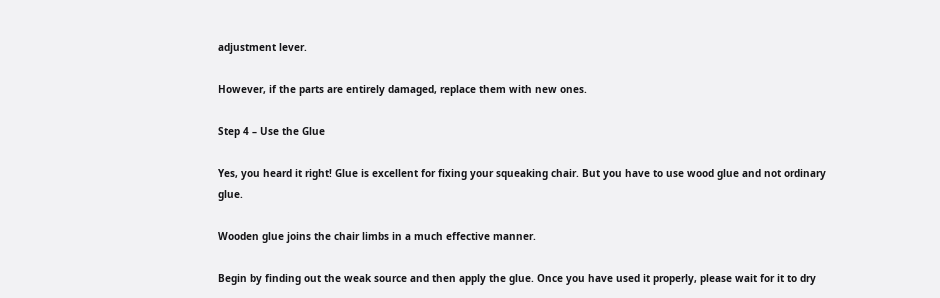adjustment lever.

However, if the parts are entirely damaged, replace them with new ones.

Step 4 – Use the Glue

Yes, you heard it right! Glue is excellent for fixing your squeaking chair. But you have to use wood glue and not ordinary glue.

Wooden glue joins the chair limbs in a much effective manner.

Begin by finding out the weak source and then apply the glue. Once you have used it properly, please wait for it to dry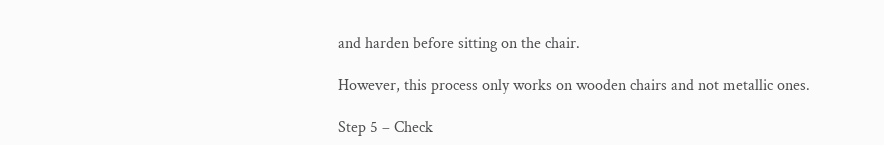and harden before sitting on the chair.

However, this process only works on wooden chairs and not metallic ones.

Step 5 – Check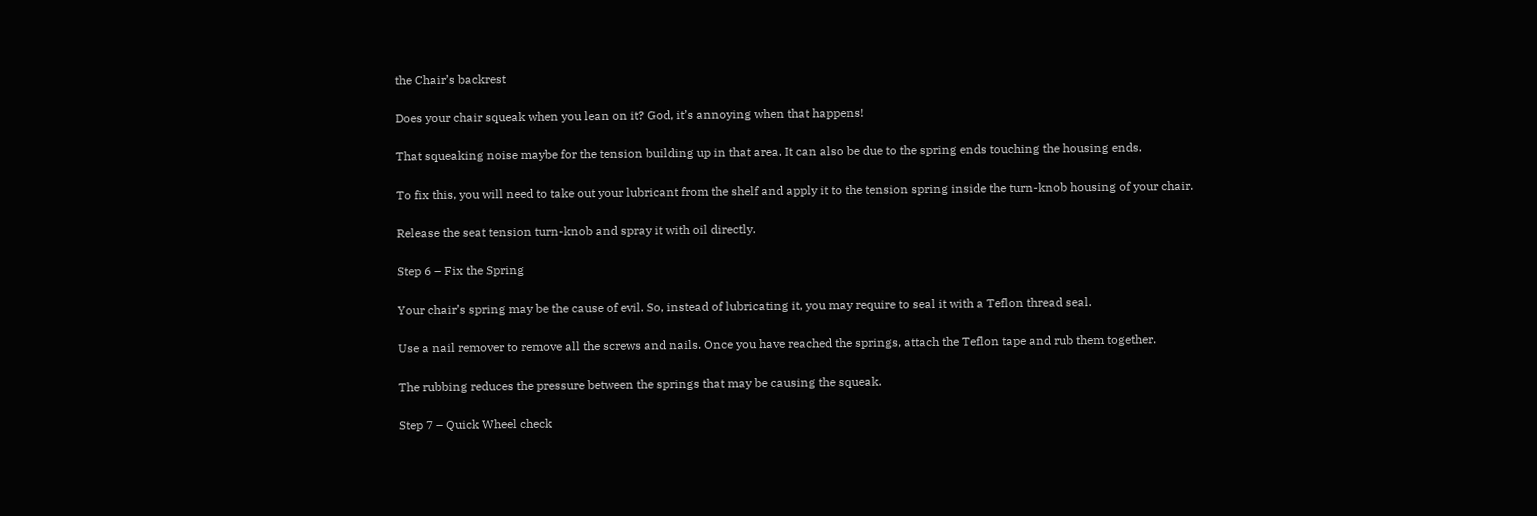the Chair’s backrest

Does your chair squeak when you lean on it? God, it’s annoying when that happens!

That squeaking noise maybe for the tension building up in that area. It can also be due to the spring ends touching the housing ends.

To fix this, you will need to take out your lubricant from the shelf and apply it to the tension spring inside the turn-knob housing of your chair.

Release the seat tension turn-knob and spray it with oil directly.

Step 6 – Fix the Spring

Your chair’s spring may be the cause of evil. So, instead of lubricating it, you may require to seal it with a Teflon thread seal.

Use a nail remover to remove all the screws and nails. Once you have reached the springs, attach the Teflon tape and rub them together.

The rubbing reduces the pressure between the springs that may be causing the squeak.

Step 7 – Quick Wheel check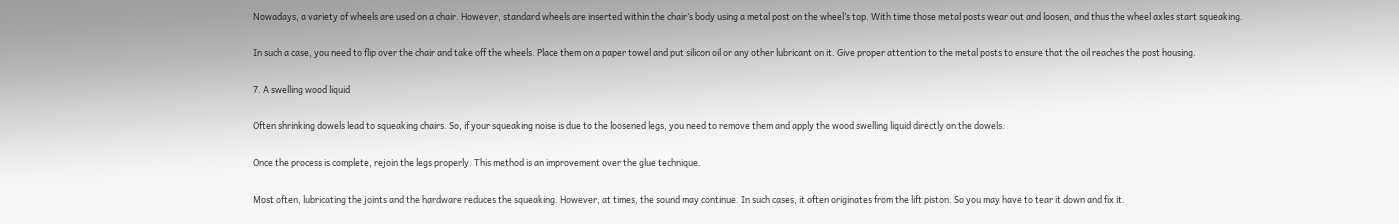Nowadays, a variety of wheels are used on a chair. However, standard wheels are inserted within the chair’s body using a metal post on the wheel’s top. With time those metal posts wear out and loosen, and thus the wheel axles start squeaking.

In such a case, you need to flip over the chair and take off the wheels. Place them on a paper towel and put silicon oil or any other lubricant on it. Give proper attention to the metal posts to ensure that the oil reaches the post housing.

7. A swelling wood liquid

Often shrinking dowels lead to squeaking chairs. So, if your squeaking noise is due to the loosened legs, you need to remove them and apply the wood swelling liquid directly on the dowels.

Once the process is complete, rejoin the legs properly. This method is an improvement over the glue technique.

Most often, lubricating the joints and the hardware reduces the squeaking. However, at times, the sound may continue. In such cases, it often originates from the lift piston. So you may have to tear it down and fix it.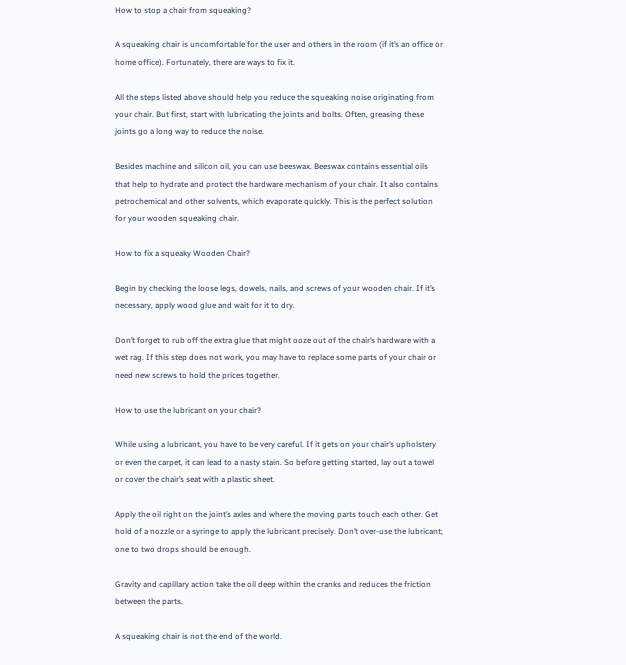How to stop a chair from squeaking?

A squeaking chair is uncomfortable for the user and others in the room (if it’s an office or home office). Fortunately, there are ways to fix it.

All the steps listed above should help you reduce the squeaking noise originating from your chair. But first, start with lubricating the joints and bolts. Often, greasing these joints go a long way to reduce the noise.

Besides machine and silicon oil, you can use beeswax. Beeswax contains essential oils that help to hydrate and protect the hardware mechanism of your chair. It also contains petrochemical and other solvents, which evaporate quickly. This is the perfect solution for your wooden squeaking chair.

How to fix a squeaky Wooden Chair?

Begin by checking the loose legs, dowels, nails, and screws of your wooden chair. If it’s necessary, apply wood glue and wait for it to dry.

Don’t forget to rub off the extra glue that might ooze out of the chair’s hardware with a wet rag. If this step does not work, you may have to replace some parts of your chair or need new screws to hold the prices together.

How to use the lubricant on your chair?

While using a lubricant, you have to be very careful. If it gets on your chair’s upholstery or even the carpet, it can lead to a nasty stain. So before getting started, lay out a towel or cover the chair’s seat with a plastic sheet.

Apply the oil right on the joint’s axles and where the moving parts touch each other. Get hold of a nozzle or a syringe to apply the lubricant precisely. Don’t over-use the lubricant; one to two drops should be enough.

Gravity and capillary action take the oil deep within the cranks and reduces the friction between the parts.

A squeaking chair is not the end of the world.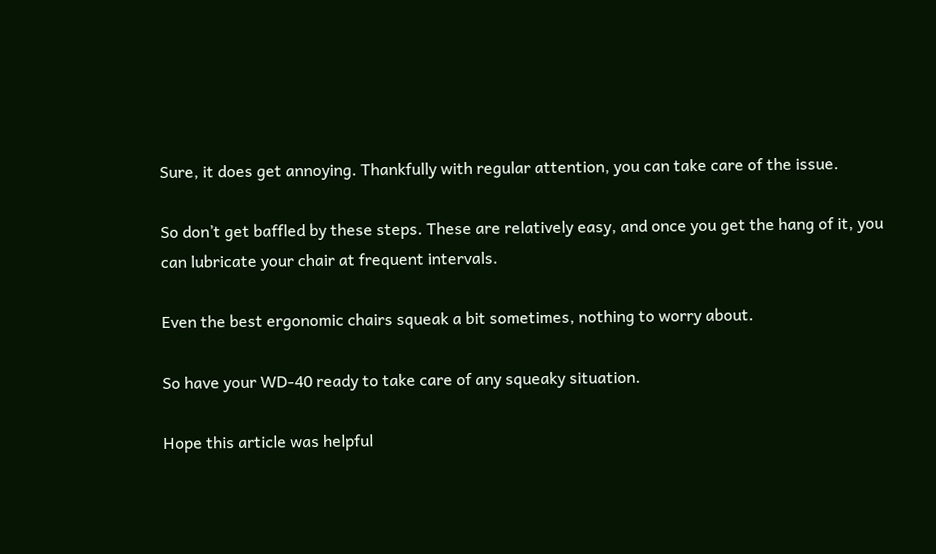Sure, it does get annoying. Thankfully with regular attention, you can take care of the issue.

So don’t get baffled by these steps. These are relatively easy, and once you get the hang of it, you can lubricate your chair at frequent intervals.

Even the best ergonomic chairs squeak a bit sometimes, nothing to worry about.

So have your WD-40 ready to take care of any squeaky situation.

Hope this article was helpful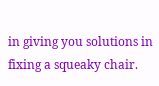in giving you solutions in fixing a squeaky chair.